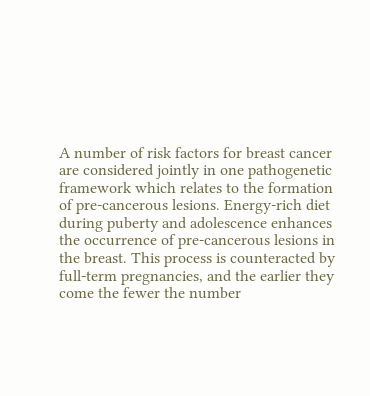A number of risk factors for breast cancer are considered jointly in one pathogenetic framework which relates to the formation of pre-cancerous lesions. Energy-rich diet during puberty and adolescence enhances the occurrence of pre-cancerous lesions in the breast. This process is counteracted by full-term pregnancies, and the earlier they come the fewer the number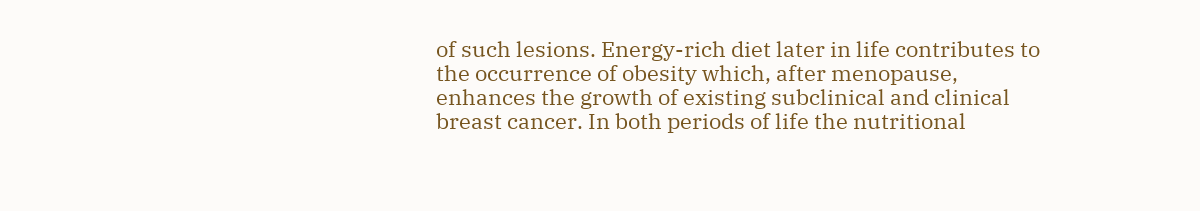of such lesions. Energy-rich diet later in life contributes to the occurrence of obesity which, after menopause, enhances the growth of existing subclinical and clinical breast cancer. In both periods of life the nutritional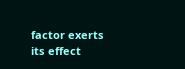factor exerts its effect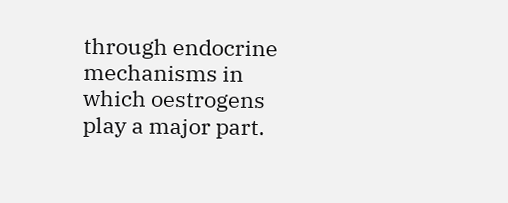through endocrine mechanisms in which oestrogens play a major part.